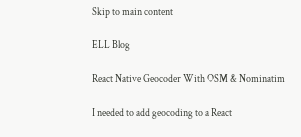Skip to main content

ELL Blog

React Native Geocoder With OSM & Nominatim

I needed to add geocoding to a React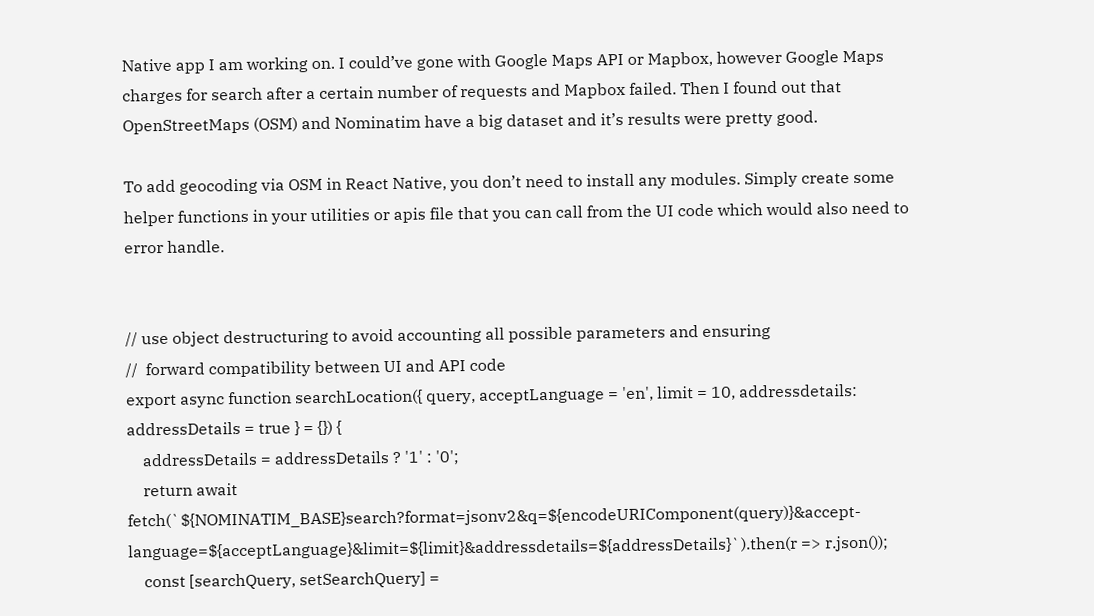Native app I am working on. I could’ve gone with Google Maps API or Mapbox, however Google Maps charges for search after a certain number of requests and Mapbox failed. Then I found out that OpenStreetMaps (OSM) and Nominatim have a big dataset and it’s results were pretty good.

To add geocoding via OSM in React Native, you don’t need to install any modules. Simply create some helper functions in your utilities or apis file that you can call from the UI code which would also need to error handle.


// use object destructuring to avoid accounting all possible parameters and ensuring
//  forward compatibility between UI and API code
export async function searchLocation({ query, acceptLanguage = 'en', limit = 10, addressdetails: addressDetails = true } = {}) {
    addressDetails = addressDetails ? '1' : '0';
    return await fetch(`${NOMINATIM_BASE}search?format=jsonv2&q=${encodeURIComponent(query)}&accept-language=${acceptLanguage}&limit=${limit}&addressdetails=${addressDetails}`).then(r => r.json());
    const [searchQuery, setSearchQuery] =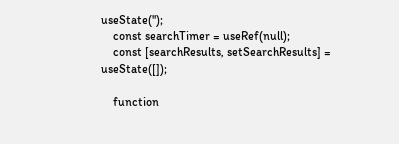useState('');
    const searchTimer = useRef(null);
    const [searchResults, setSearchResults] = useState([]);

    function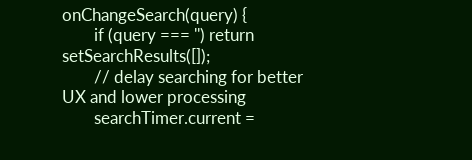onChangeSearch(query) {
        if (query === '') return setSearchResults([]);
        // delay searching for better UX and lower processing
        searchTimer.current =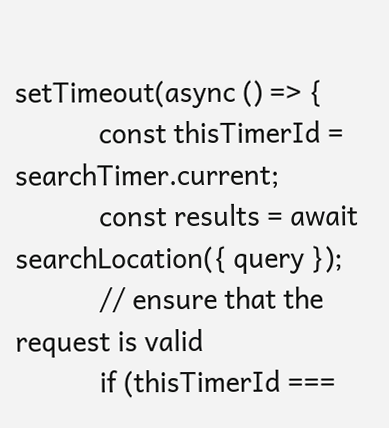setTimeout(async () => {
            const thisTimerId = searchTimer.current;
            const results = await searchLocation({ query });
            // ensure that the request is valid
            if (thisTimerId ===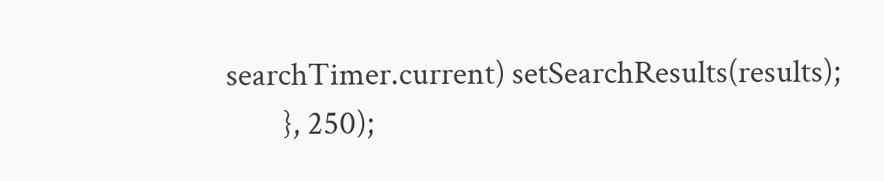searchTimer.current) setSearchResults(results);
        }, 250);